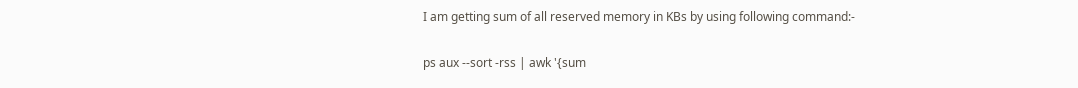I am getting sum of all reserved memory in KBs by using following command:-

ps aux --sort -rss | awk '{sum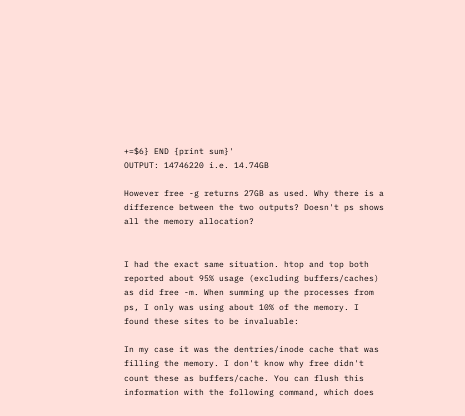+=$6} END {print sum}'
OUTPUT: 14746220 i.e. 14.74GB

However free -g returns 27GB as used. Why there is a difference between the two outputs? Doesn't ps shows all the memory allocation?


I had the exact same situation. htop and top both reported about 95% usage (excluding buffers/caches) as did free -m. When summing up the processes from ps, I only was using about 10% of the memory. I found these sites to be invaluable:

In my case it was the dentries/inode cache that was filling the memory. I don't know why free didn't count these as buffers/cache. You can flush this information with the following command, which does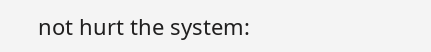not hurt the system: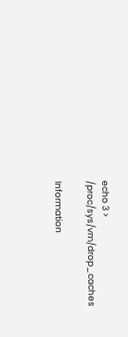echo 3 > /proc/sys/vm/drop_caches

Information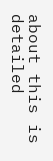about this is detailed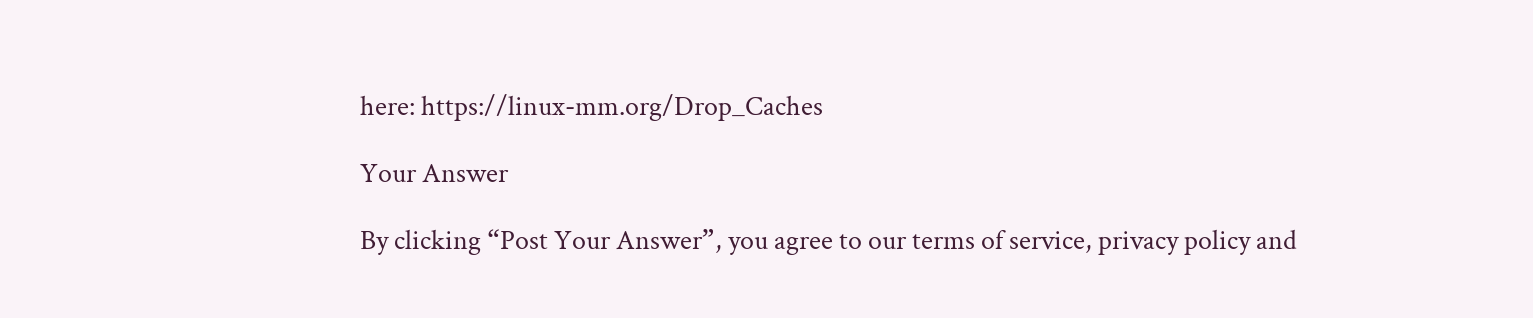here: https://linux-mm.org/Drop_Caches

Your Answer

By clicking “Post Your Answer”, you agree to our terms of service, privacy policy and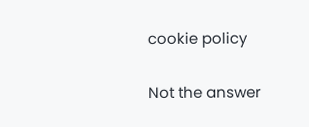cookie policy

Not the answer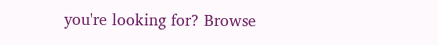you're looking for? Browse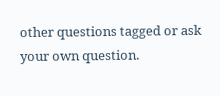other questions tagged or ask your own question.